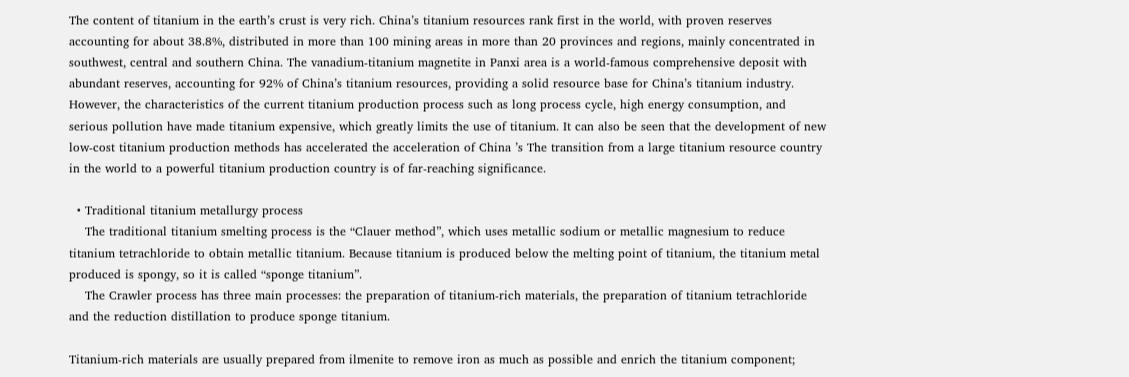The content of titanium in the earth’s crust is very rich. China’s titanium resources rank first in the world, with proven reserves accounting for about 38.8%, distributed in more than 100 mining areas in more than 20 provinces and regions, mainly concentrated in southwest, central and southern China. The vanadium-titanium magnetite in Panxi area is a world-famous comprehensive deposit with abundant reserves, accounting for 92% of China’s titanium resources, providing a solid resource base for China’s titanium industry. However, the characteristics of the current titanium production process such as long process cycle, high energy consumption, and serious pollution have made titanium expensive, which greatly limits the use of titanium. It can also be seen that the development of new low-cost titanium production methods has accelerated the acceleration of China ’s The transition from a large titanium resource country in the world to a powerful titanium production country is of far-reaching significance.

  • Traditional titanium metallurgy process
    The traditional titanium smelting process is the “Clauer method”, which uses metallic sodium or metallic magnesium to reduce titanium tetrachloride to obtain metallic titanium. Because titanium is produced below the melting point of titanium, the titanium metal produced is spongy, so it is called “sponge titanium”.
    The Crawler process has three main processes: the preparation of titanium-rich materials, the preparation of titanium tetrachloride and the reduction distillation to produce sponge titanium.

Titanium-rich materials are usually prepared from ilmenite to remove iron as much as possible and enrich the titanium component;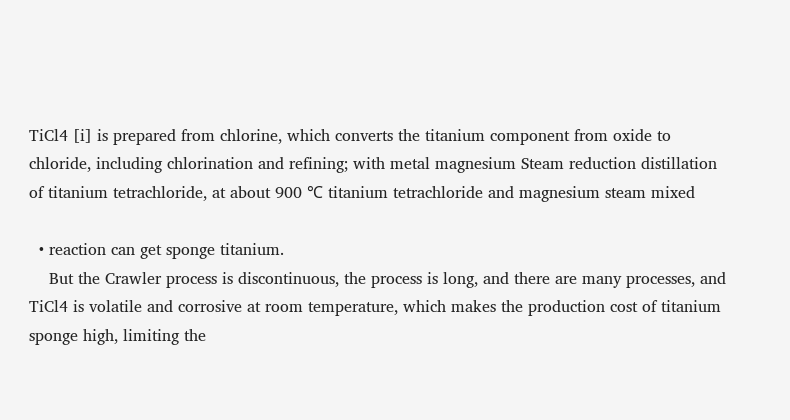TiCl4 [i] is prepared from chlorine, which converts the titanium component from oxide to chloride, including chlorination and refining; with metal magnesium Steam reduction distillation of titanium tetrachloride, at about 900 ℃ titanium tetrachloride and magnesium steam mixed

  • reaction can get sponge titanium.
    But the Crawler process is discontinuous, the process is long, and there are many processes, and TiCl4 is volatile and corrosive at room temperature, which makes the production cost of titanium sponge high, limiting the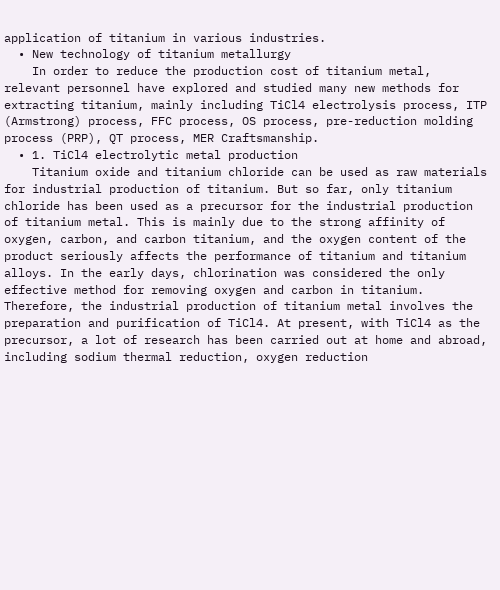application of titanium in various industries.
  • New technology of titanium metallurgy
    In order to reduce the production cost of titanium metal, relevant personnel have explored and studied many new methods for extracting titanium, mainly including TiCl4 electrolysis process, ITP (Armstrong) process, FFC process, OS process, pre-reduction molding process (PRP), QT process, MER Craftsmanship.
  • 1. TiCl4 electrolytic metal production
    Titanium oxide and titanium chloride can be used as raw materials for industrial production of titanium. But so far, only titanium chloride has been used as a precursor for the industrial production of titanium metal. This is mainly due to the strong affinity of oxygen, carbon, and carbon titanium, and the oxygen content of the product seriously affects the performance of titanium and titanium alloys. In the early days, chlorination was considered the only effective method for removing oxygen and carbon in titanium. Therefore, the industrial production of titanium metal involves the preparation and purification of TiCl4. At present, with TiCl4 as the precursor, a lot of research has been carried out at home and abroad, including sodium thermal reduction, oxygen reduction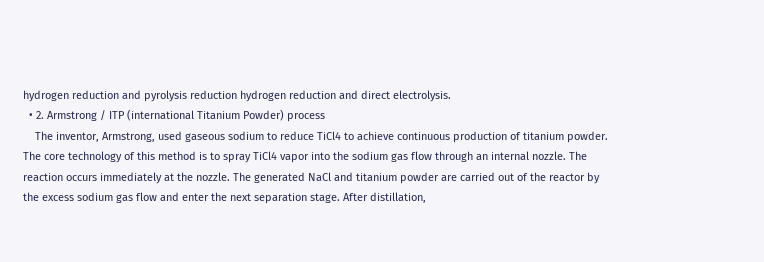hydrogen reduction and pyrolysis reduction hydrogen reduction and direct electrolysis.
  • 2. Armstrong / ITP (international Titanium Powder) process
    The inventor, Armstrong, used gaseous sodium to reduce TiCl4 to achieve continuous production of titanium powder. The core technology of this method is to spray TiCl4 vapor into the sodium gas flow through an internal nozzle. The reaction occurs immediately at the nozzle. The generated NaCl and titanium powder are carried out of the reactor by the excess sodium gas flow and enter the next separation stage. After distillation,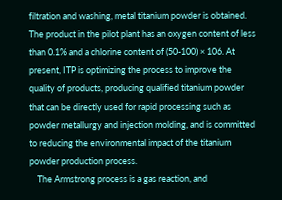filtration and washing, metal titanium powder is obtained. The product in the pilot plant has an oxygen content of less than 0.1% and a chlorine content of (50-100) × 106. At present, ITP is optimizing the process to improve the quality of products, producing qualified titanium powder that can be directly used for rapid processing such as powder metallurgy and injection molding, and is committed to reducing the environmental impact of the titanium powder production process.
    The Armstrong process is a gas reaction, and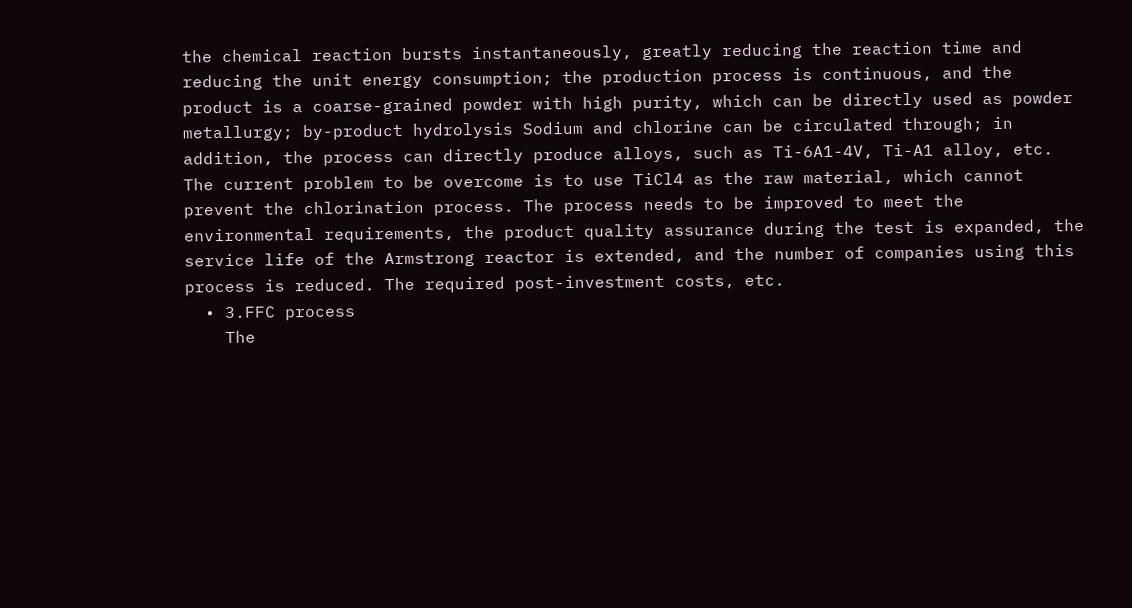the chemical reaction bursts instantaneously, greatly reducing the reaction time and reducing the unit energy consumption; the production process is continuous, and the product is a coarse-grained powder with high purity, which can be directly used as powder metallurgy; by-product hydrolysis Sodium and chlorine can be circulated through; in addition, the process can directly produce alloys, such as Ti-6A1-4V, Ti-A1 alloy, etc. The current problem to be overcome is to use TiCl4 as the raw material, which cannot prevent the chlorination process. The process needs to be improved to meet the environmental requirements, the product quality assurance during the test is expanded, the service life of the Armstrong reactor is extended, and the number of companies using this process is reduced. The required post-investment costs, etc.
  • 3.FFC process
    The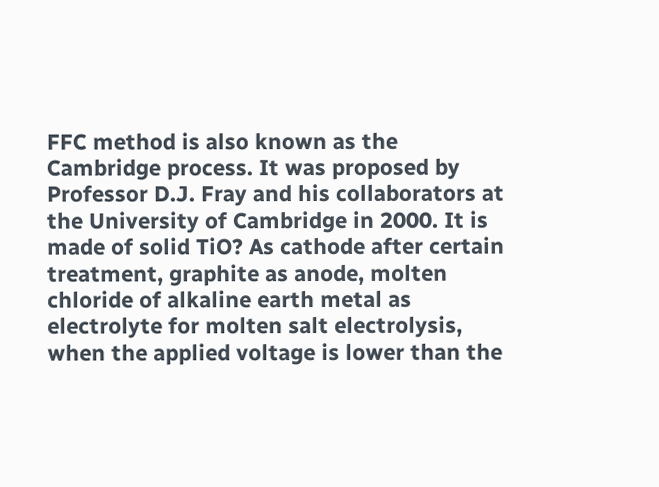FFC method is also known as the Cambridge process. It was proposed by Professor D.J. Fray and his collaborators at the University of Cambridge in 2000. It is made of solid TiO? As cathode after certain treatment, graphite as anode, molten chloride of alkaline earth metal as electrolyte for molten salt electrolysis, when the applied voltage is lower than the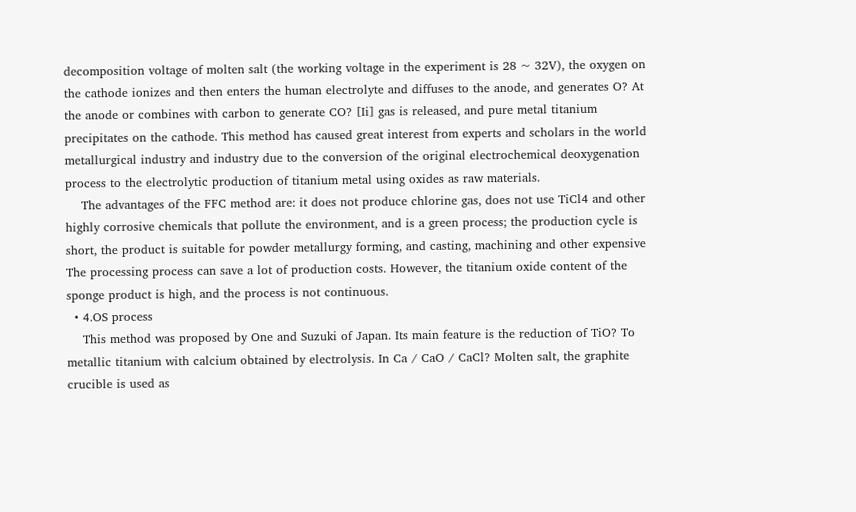decomposition voltage of molten salt (the working voltage in the experiment is 28 ~ 32V), the oxygen on the cathode ionizes and then enters the human electrolyte and diffuses to the anode, and generates O? At the anode or combines with carbon to generate CO? [Ii] gas is released, and pure metal titanium precipitates on the cathode. This method has caused great interest from experts and scholars in the world metallurgical industry and industry due to the conversion of the original electrochemical deoxygenation process to the electrolytic production of titanium metal using oxides as raw materials.
    The advantages of the FFC method are: it does not produce chlorine gas, does not use TiCl4 and other highly corrosive chemicals that pollute the environment, and is a green process; the production cycle is short, the product is suitable for powder metallurgy forming, and casting, machining and other expensive The processing process can save a lot of production costs. However, the titanium oxide content of the sponge product is high, and the process is not continuous.
  • 4.OS process
    This method was proposed by One and Suzuki of Japan. Its main feature is the reduction of TiO? To metallic titanium with calcium obtained by electrolysis. In Ca / CaO / CaCl? Molten salt, the graphite crucible is used as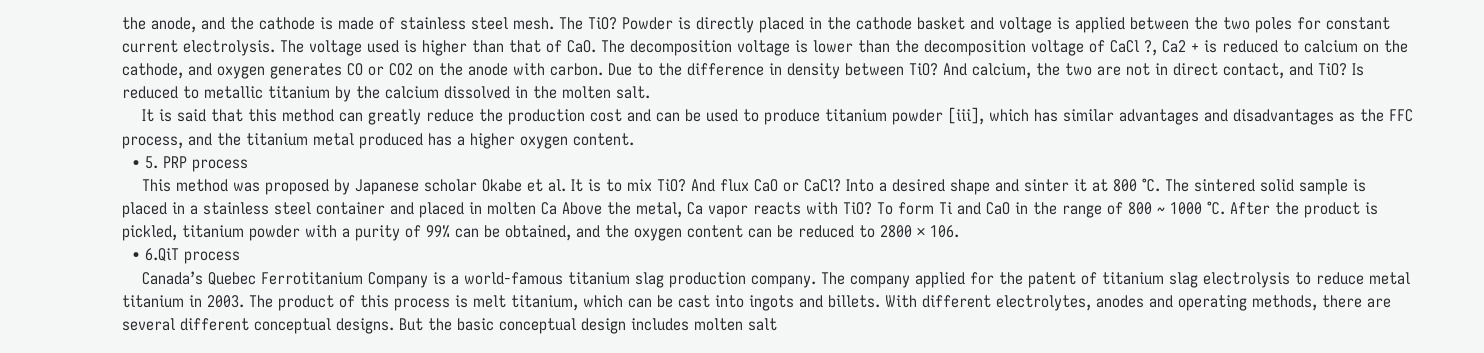the anode, and the cathode is made of stainless steel mesh. The TiO? Powder is directly placed in the cathode basket and voltage is applied between the two poles for constant current electrolysis. The voltage used is higher than that of CaO. The decomposition voltage is lower than the decomposition voltage of CaCl ?, Ca2 + is reduced to calcium on the cathode, and oxygen generates CO or CO2 on the anode with carbon. Due to the difference in density between TiO? And calcium, the two are not in direct contact, and TiO? Is reduced to metallic titanium by the calcium dissolved in the molten salt.
    It is said that this method can greatly reduce the production cost and can be used to produce titanium powder [iii], which has similar advantages and disadvantages as the FFC process, and the titanium metal produced has a higher oxygen content.
  • 5. PRP process
    This method was proposed by Japanese scholar Okabe et al. It is to mix TiO? And flux CaO or CaCl? Into a desired shape and sinter it at 800 ℃. The sintered solid sample is placed in a stainless steel container and placed in molten Ca Above the metal, Ca vapor reacts with TiO? To form Ti and CaO in the range of 800 ~ 1000 ℃. After the product is pickled, titanium powder with a purity of 99% can be obtained, and the oxygen content can be reduced to 2800 × 106.
  • 6.QiT process
    Canada’s Quebec Ferrotitanium Company is a world-famous titanium slag production company. The company applied for the patent of titanium slag electrolysis to reduce metal titanium in 2003. The product of this process is melt titanium, which can be cast into ingots and billets. With different electrolytes, anodes and operating methods, there are several different conceptual designs. But the basic conceptual design includes molten salt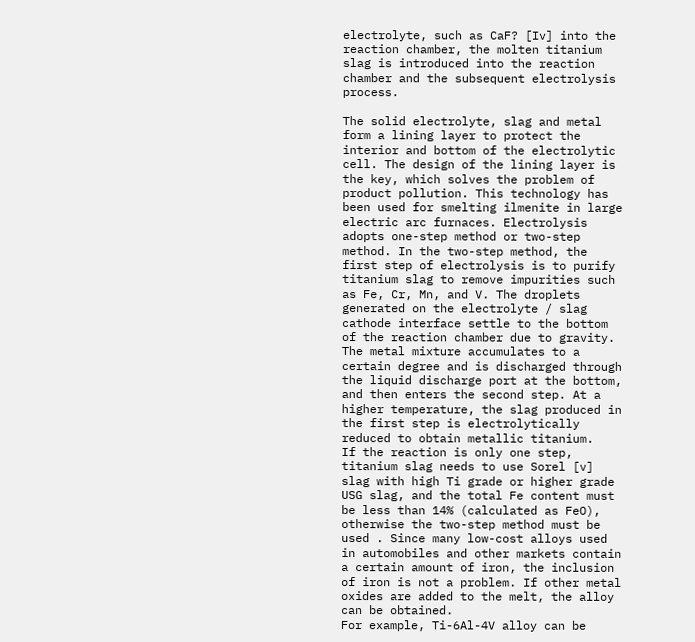electrolyte, such as CaF? [Iv] into the reaction chamber, the molten titanium slag is introduced into the reaction chamber and the subsequent electrolysis process.

The solid electrolyte, slag and metal form a lining layer to protect the interior and bottom of the electrolytic cell. The design of the lining layer is the key, which solves the problem of product pollution. This technology has been used for smelting ilmenite in large electric arc furnaces. Electrolysis adopts one-step method or two-step method. In the two-step method, the first step of electrolysis is to purify titanium slag to remove impurities such as Fe, Cr, Mn, and V. The droplets generated on the electrolyte / slag cathode interface settle to the bottom of the reaction chamber due to gravity. The metal mixture accumulates to a certain degree and is discharged through the liquid discharge port at the bottom, and then enters the second step. At a higher temperature, the slag produced in the first step is electrolytically reduced to obtain metallic titanium.
If the reaction is only one step, titanium slag needs to use Sorel [v] slag with high Ti grade or higher grade USG slag, and the total Fe content must be less than 14% (calculated as FeO), otherwise the two-step method must be used . Since many low-cost alloys used in automobiles and other markets contain a certain amount of iron, the inclusion of iron is not a problem. If other metal oxides are added to the melt, the alloy can be obtained.
For example, Ti-6Al-4V alloy can be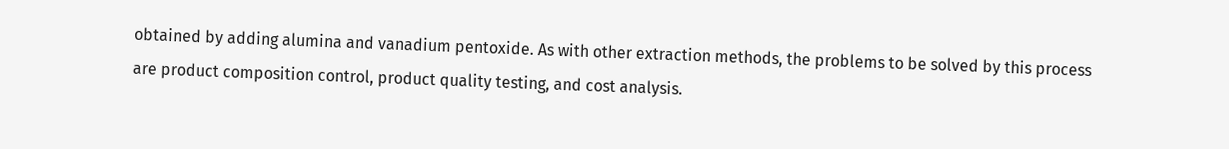obtained by adding alumina and vanadium pentoxide. As with other extraction methods, the problems to be solved by this process are product composition control, product quality testing, and cost analysis.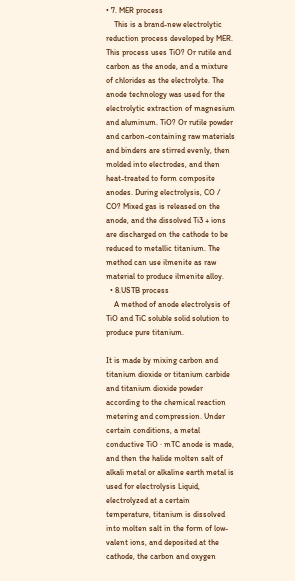• 7. MER process
    This is a brand-new electrolytic reduction process developed by MER. This process uses TiO? Or rutile and carbon as the anode, and a mixture of chlorides as the electrolyte. The anode technology was used for the electrolytic extraction of magnesium and aluminum. TiO? Or rutile powder and carbon-containing raw materials and binders are stirred evenly, then molded into electrodes, and then heat-treated to form composite anodes. During electrolysis, CO / CO? Mixed gas is released on the anode, and the dissolved Ti3 + ions are discharged on the cathode to be reduced to metallic titanium. The method can use ilmenite as raw material to produce ilmenite alloy.
  • 8.USTB process
    A method of anode electrolysis of TiO and TiC soluble solid solution to produce pure titanium.

It is made by mixing carbon and titanium dioxide or titanium carbide and titanium dioxide powder according to the chemical reaction metering and compression. Under certain conditions, a metal conductive TiO · mTC anode is made, and then the halide molten salt of alkali metal or alkaline earth metal is used for electrolysis Liquid, electrolyzed at a certain temperature, titanium is dissolved into molten salt in the form of low-valent ions, and deposited at the cathode, the carbon and oxygen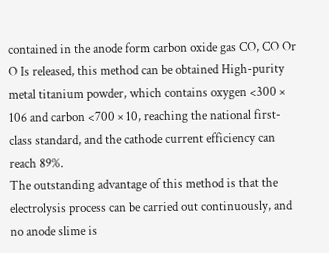contained in the anode form carbon oxide gas CO, CO Or O Is released, this method can be obtained High-purity metal titanium powder, which contains oxygen <300 × 106 and carbon <700 × 10, reaching the national first-class standard, and the cathode current efficiency can reach 89%.
The outstanding advantage of this method is that the electrolysis process can be carried out continuously, and no anode slime is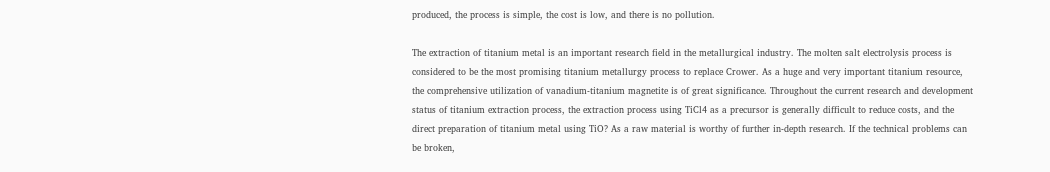produced, the process is simple, the cost is low, and there is no pollution.

The extraction of titanium metal is an important research field in the metallurgical industry. The molten salt electrolysis process is considered to be the most promising titanium metallurgy process to replace Crower. As a huge and very important titanium resource, the comprehensive utilization of vanadium-titanium magnetite is of great significance. Throughout the current research and development status of titanium extraction process, the extraction process using TiCl4 as a precursor is generally difficult to reduce costs, and the direct preparation of titanium metal using TiO? As a raw material is worthy of further in-depth research. If the technical problems can be broken,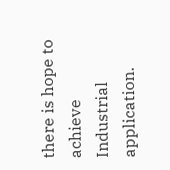there is hope to achieve Industrial application.